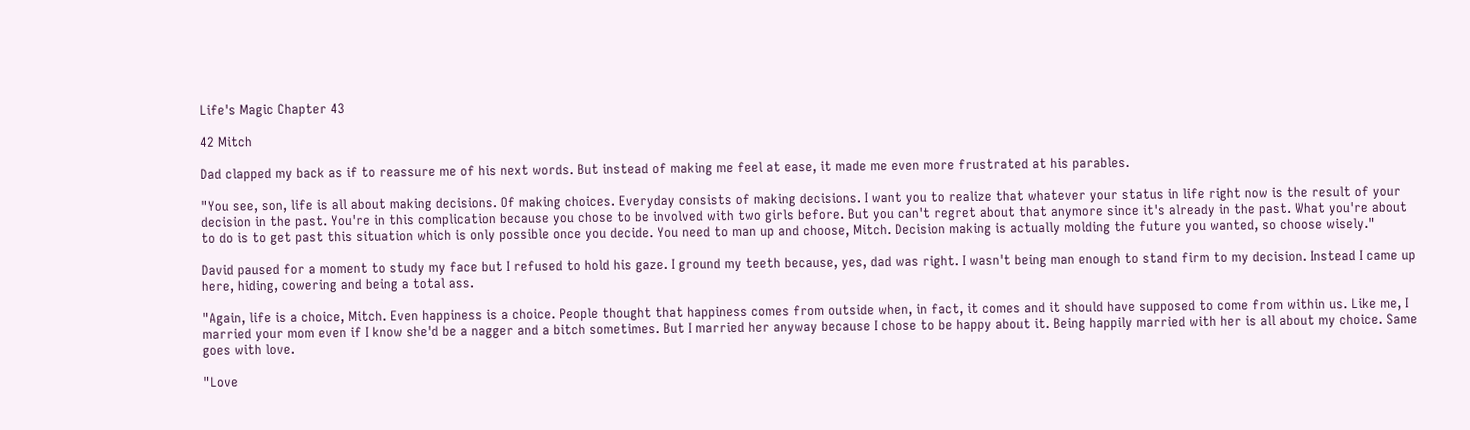Life's Magic Chapter 43

42 Mitch

Dad clapped my back as if to reassure me of his next words. But instead of making me feel at ease, it made me even more frustrated at his parables.

"You see, son, life is all about making decisions. Of making choices. Everyday consists of making decisions. I want you to realize that whatever your status in life right now is the result of your decision in the past. You're in this complication because you chose to be involved with two girls before. But you can't regret about that anymore since it's already in the past. What you're about to do is to get past this situation which is only possible once you decide. You need to man up and choose, Mitch. Decision making is actually molding the future you wanted, so choose wisely."

David paused for a moment to study my face but I refused to hold his gaze. I ground my teeth because, yes, dad was right. I wasn't being man enough to stand firm to my decision. Instead I came up here, hiding, cowering and being a total ass.

"Again, life is a choice, Mitch. Even happiness is a choice. People thought that happiness comes from outside when, in fact, it comes and it should have supposed to come from within us. Like me, I married your mom even if I know she'd be a nagger and a bitch sometimes. But I married her anyway because I chose to be happy about it. Being happily married with her is all about my choice. Same goes with love.

"Love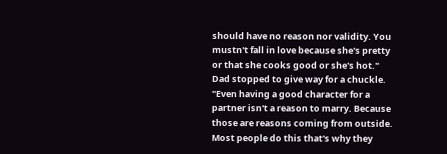should have no reason nor validity. You mustn't fall in love because she's pretty or that she cooks good or she's hot." Dad stopped to give way for a chuckle. "Even having a good character for a partner isn't a reason to marry. Because those are reasons coming from outside. Most people do this that's why they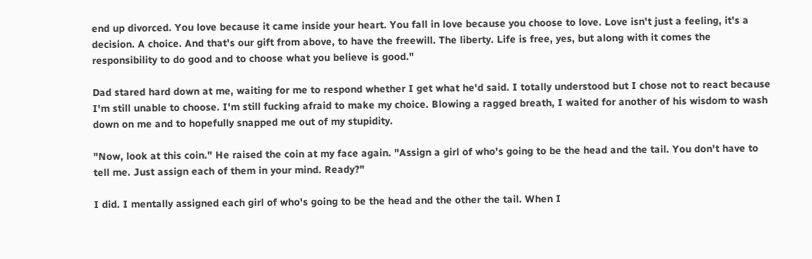end up divorced. You love because it came inside your heart. You fall in love because you choose to love. Love isn't just a feeling, it's a decision. A choice. And that's our gift from above, to have the freewill. The liberty. Life is free, yes, but along with it comes the responsibility to do good and to choose what you believe is good."

Dad stared hard down at me, waiting for me to respond whether I get what he'd said. I totally understood but I chose not to react because I'm still unable to choose. I'm still fucking afraid to make my choice. Blowing a ragged breath, I waited for another of his wisdom to wash down on me and to hopefully snapped me out of my stupidity.

"Now, look at this coin." He raised the coin at my face again. "Assign a girl of who's going to be the head and the tail. You don't have to tell me. Just assign each of them in your mind. Ready?"

I did. I mentally assigned each girl of who's going to be the head and the other the tail. When I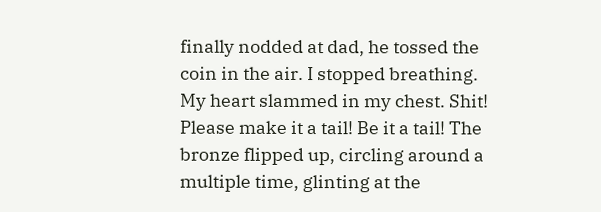finally nodded at dad, he tossed the coin in the air. I stopped breathing. My heart slammed in my chest. Shit! Please make it a tail! Be it a tail! The bronze flipped up, circling around a multiple time, glinting at the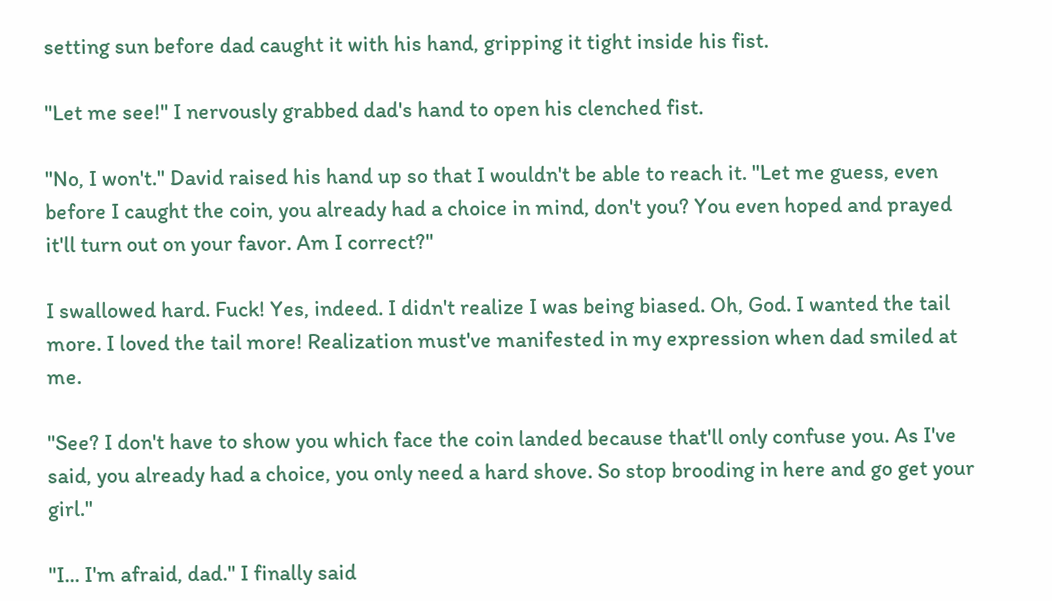setting sun before dad caught it with his hand, gripping it tight inside his fist.

"Let me see!" I nervously grabbed dad's hand to open his clenched fist.

"No, I won't." David raised his hand up so that I wouldn't be able to reach it. "Let me guess, even before I caught the coin, you already had a choice in mind, don't you? You even hoped and prayed it'll turn out on your favor. Am I correct?"

I swallowed hard. Fuck! Yes, indeed. I didn't realize I was being biased. Oh, God. I wanted the tail more. I loved the tail more! Realization must've manifested in my expression when dad smiled at me.

"See? I don't have to show you which face the coin landed because that'll only confuse you. As I've said, you already had a choice, you only need a hard shove. So stop brooding in here and go get your girl."

"I... I'm afraid, dad." I finally said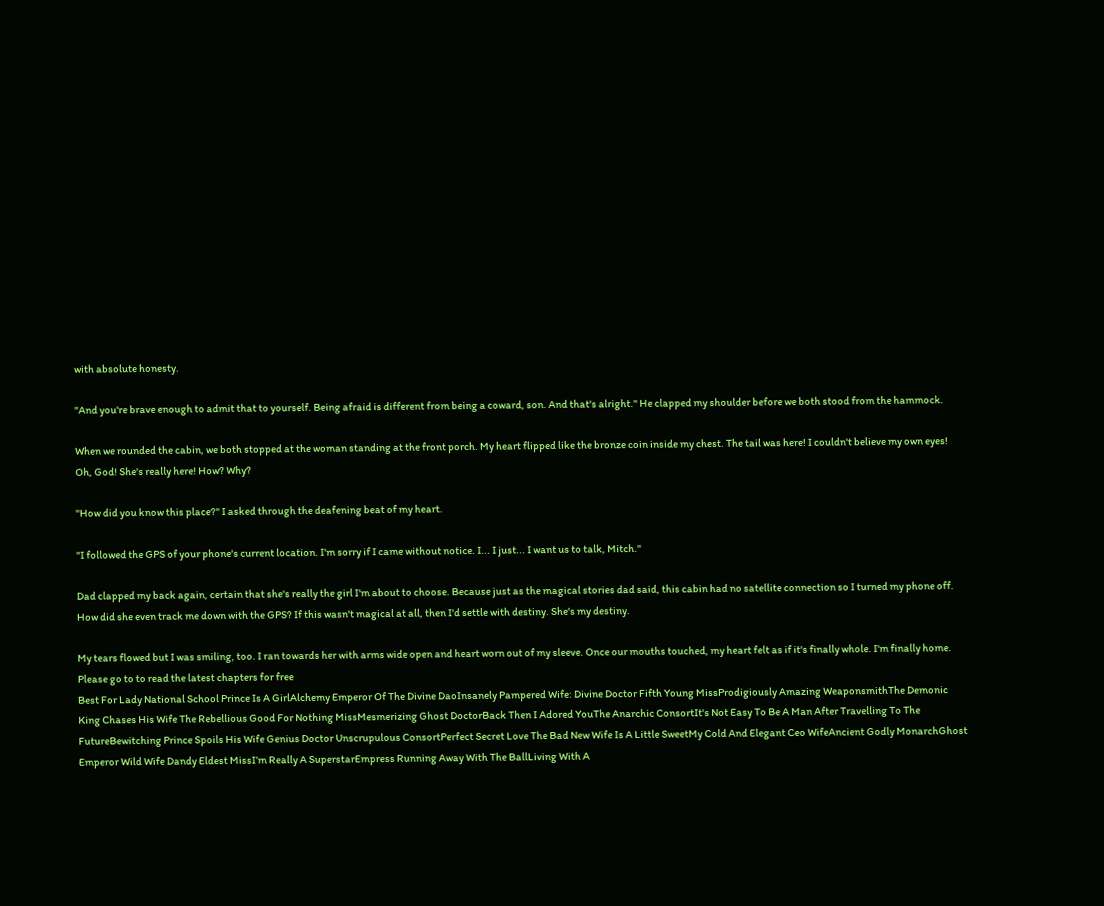with absolute honesty.

"And you're brave enough to admit that to yourself. Being afraid is different from being a coward, son. And that's alright." He clapped my shoulder before we both stood from the hammock.

When we rounded the cabin, we both stopped at the woman standing at the front porch. My heart flipped like the bronze coin inside my chest. The tail was here! I couldn't believe my own eyes! Oh, God! She's really here! How? Why?

"How did you know this place?" I asked through the deafening beat of my heart.

"I followed the GPS of your phone's current location. I'm sorry if I came without notice. I... I just... I want us to talk, Mitch."

Dad clapped my back again, certain that she's really the girl I'm about to choose. Because just as the magical stories dad said, this cabin had no satellite connection so I turned my phone off. How did she even track me down with the GPS? If this wasn't magical at all, then I'd settle with destiny. She's my destiny.

My tears flowed but I was smiling, too. I ran towards her with arms wide open and heart worn out of my sleeve. Once our mouths touched, my heart felt as if it's finally whole. I'm finally home.
Please go to to read the latest chapters for free
Best For Lady National School Prince Is A GirlAlchemy Emperor Of The Divine DaoInsanely Pampered Wife: Divine Doctor Fifth Young MissProdigiously Amazing WeaponsmithThe Demonic King Chases His Wife The Rebellious Good For Nothing MissMesmerizing Ghost DoctorBack Then I Adored YouThe Anarchic ConsortIt's Not Easy To Be A Man After Travelling To The FutureBewitching Prince Spoils His Wife Genius Doctor Unscrupulous ConsortPerfect Secret Love The Bad New Wife Is A Little SweetMy Cold And Elegant Ceo WifeAncient Godly MonarchGhost Emperor Wild Wife Dandy Eldest MissI’m Really A SuperstarEmpress Running Away With The BallLiving With A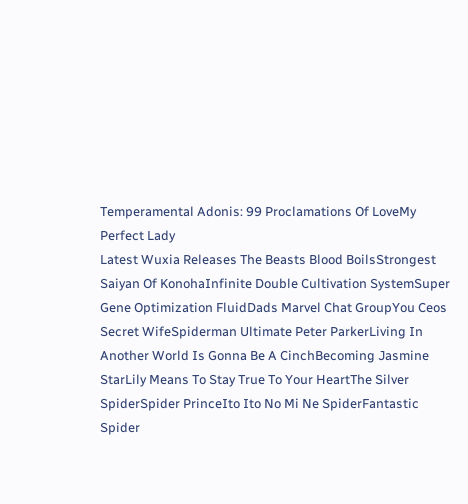Temperamental Adonis: 99 Proclamations Of LoveMy Perfect Lady
Latest Wuxia Releases The Beasts Blood BoilsStrongest Saiyan Of KonohaInfinite Double Cultivation SystemSuper Gene Optimization FluidDads Marvel Chat GroupYou Ceos Secret WifeSpiderman Ultimate Peter ParkerLiving In Another World Is Gonna Be A CinchBecoming Jasmine StarLily Means To Stay True To Your HeartThe Silver SpiderSpider PrinceIto Ito No Mi Ne SpiderFantastic Spider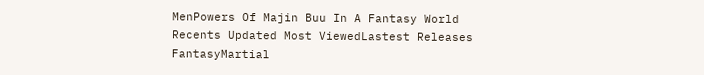MenPowers Of Majin Buu In A Fantasy World
Recents Updated Most ViewedLastest Releases
FantasyMartial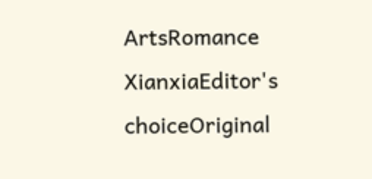ArtsRomance
XianxiaEditor's choiceOriginal